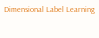Dimensional Label Learning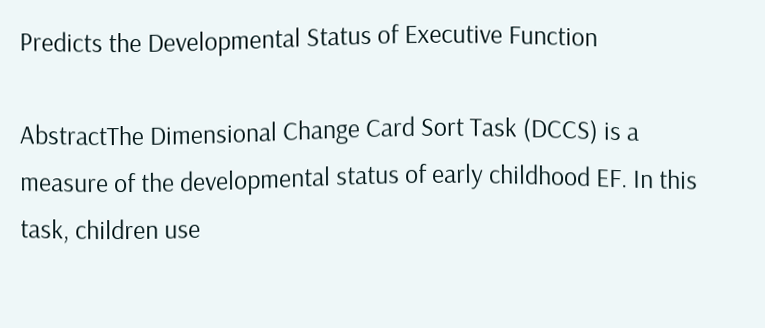Predicts the Developmental Status of Executive Function

AbstractThe Dimensional Change Card Sort Task (DCCS) is a measure of the developmental status of early childhood EF. In this task, children use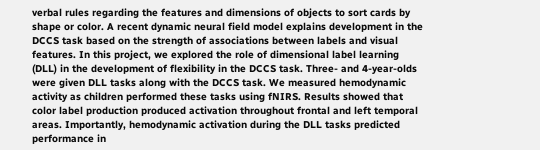verbal rules regarding the features and dimensions of objects to sort cards by shape or color. A recent dynamic neural field model explains development in the DCCS task based on the strength of associations between labels and visual features. In this project, we explored the role of dimensional label learning (DLL) in the development of flexibility in the DCCS task. Three- and 4-year-olds were given DLL tasks along with the DCCS task. We measured hemodynamic activity as children performed these tasks using fNIRS. Results showed that color label production produced activation throughout frontal and left temporal areas. Importantly, hemodynamic activation during the DLL tasks predicted performance in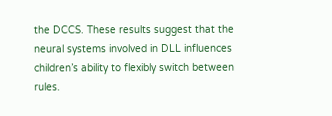the DCCS. These results suggest that the neural systems involved in DLL influences children’s ability to flexibly switch between rules.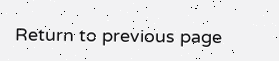Return to previous page